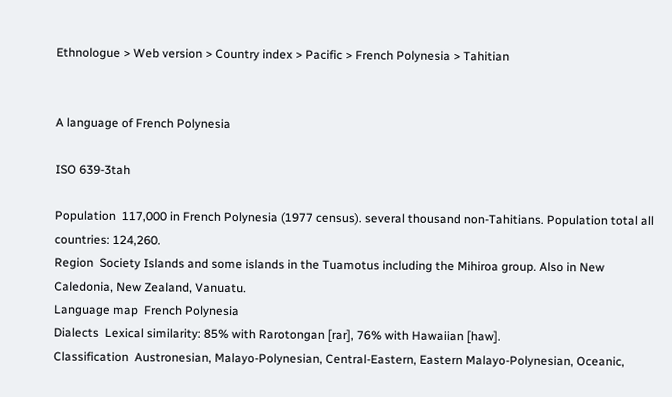Ethnologue > Web version > Country index > Pacific > French Polynesia > Tahitian


A language of French Polynesia

ISO 639-3tah

Population  117,000 in French Polynesia (1977 census). several thousand non-Tahitians. Population total all countries: 124,260.
Region  Society Islands and some islands in the Tuamotus including the Mihiroa group. Also in New Caledonia, New Zealand, Vanuatu.
Language map  French Polynesia
Dialects  Lexical similarity: 85% with Rarotongan [rar], 76% with Hawaiian [haw].
Classification  Austronesian, Malayo-Polynesian, Central-Eastern, Eastern Malayo-Polynesian, Oceanic,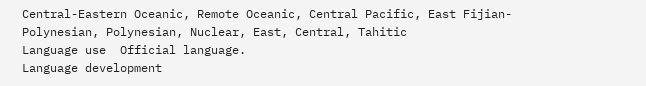Central-Eastern Oceanic, Remote Oceanic, Central Pacific, East Fijian-Polynesian, Polynesian, Nuclear, East, Central, Tahitic
Language use  Official language.
Language development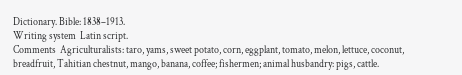Dictionary. Bible: 1838–1913.
Writing system  Latin script.
Comments  Agriculturalists: taro, yams, sweet potato, corn, eggplant, tomato, melon, lettuce, coconut, breadfruit, Tahitian chestnut, mango, banana, coffee; fishermen; animal husbandry: pigs, cattle.